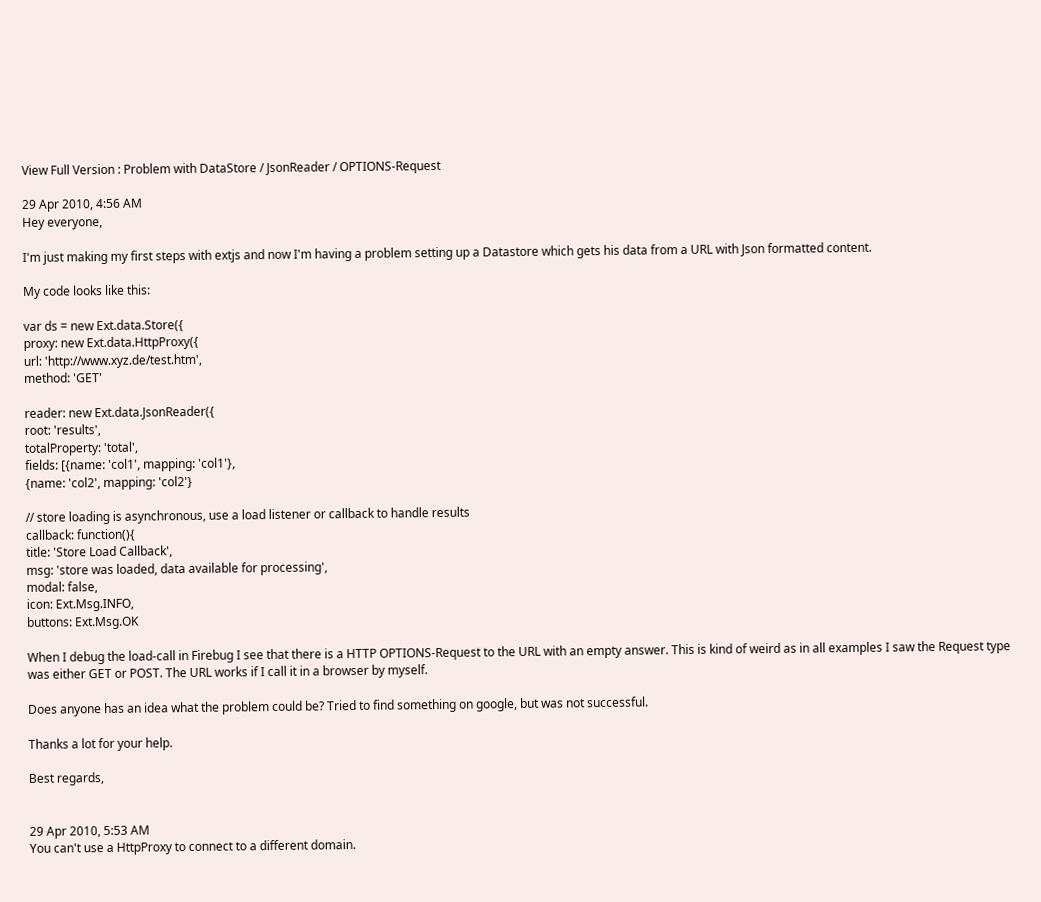View Full Version : Problem with DataStore / JsonReader / OPTIONS-Request

29 Apr 2010, 4:56 AM
Hey everyone,

I'm just making my first steps with extjs and now I'm having a problem setting up a Datastore which gets his data from a URL with Json formatted content.

My code looks like this:

var ds = new Ext.data.Store({
proxy: new Ext.data.HttpProxy({
url: 'http://www.xyz.de/test.htm',
method: 'GET'

reader: new Ext.data.JsonReader({
root: 'results',
totalProperty: 'total',
fields: [{name: 'col1', mapping: 'col1'},
{name: 'col2', mapping: 'col2'}

// store loading is asynchronous, use a load listener or callback to handle results
callback: function(){
title: 'Store Load Callback',
msg: 'store was loaded, data available for processing',
modal: false,
icon: Ext.Msg.INFO,
buttons: Ext.Msg.OK

When I debug the load-call in Firebug I see that there is a HTTP OPTIONS-Request to the URL with an empty answer. This is kind of weird as in all examples I saw the Request type was either GET or POST. The URL works if I call it in a browser by myself.

Does anyone has an idea what the problem could be? Tried to find something on google, but was not successful.

Thanks a lot for your help.

Best regards,


29 Apr 2010, 5:53 AM
You can't use a HttpProxy to connect to a different domain.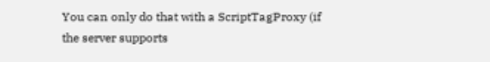You can only do that with a ScriptTagProxy (if the server supports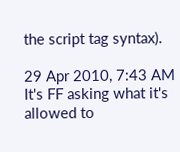the script tag syntax).

29 Apr 2010, 7:43 AM
It's FF asking what it's allowed to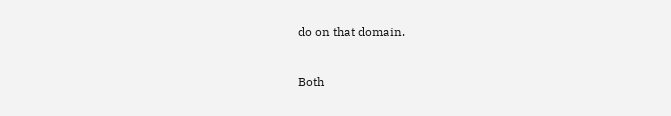do on that domain.


Both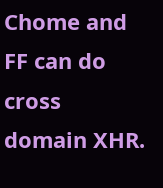Chome and FF can do cross domain XHR.